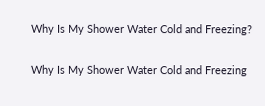Why Is My Shower Water Cold and Freezing?

Why Is My Shower Water Cold and Freezing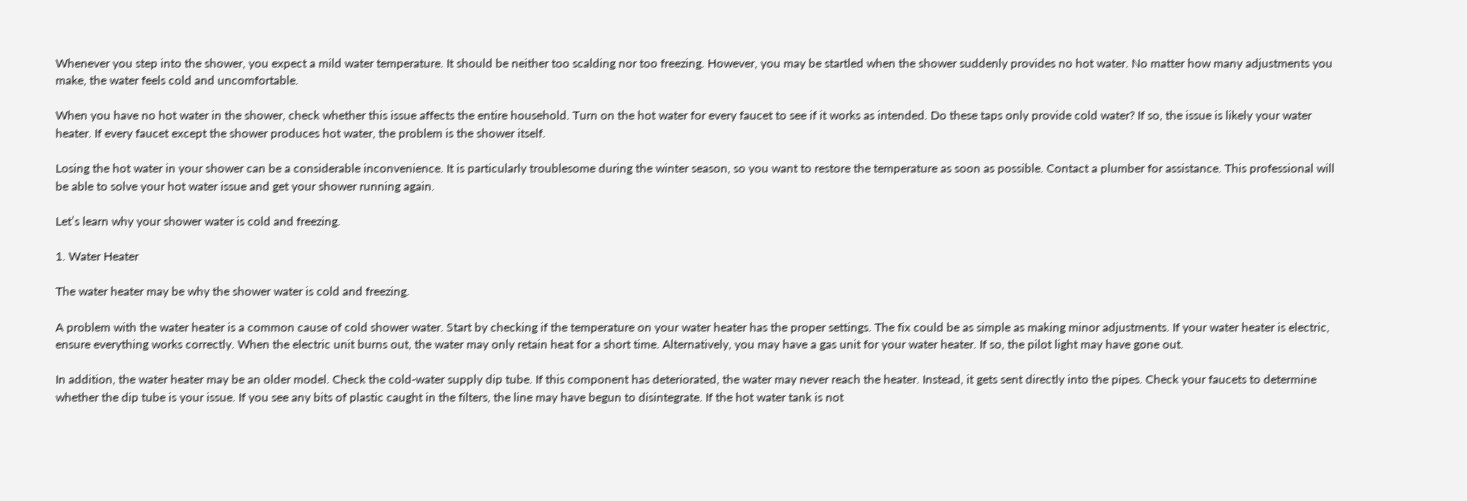Whenever you step into the shower, you expect a mild water temperature. It should be neither too scalding nor too freezing. However, you may be startled when the shower suddenly provides no hot water. No matter how many adjustments you make, the water feels cold and uncomfortable.

When you have no hot water in the shower, check whether this issue affects the entire household. Turn on the hot water for every faucet to see if it works as intended. Do these taps only provide cold water? If so, the issue is likely your water heater. If every faucet except the shower produces hot water, the problem is the shower itself.

Losing the hot water in your shower can be a considerable inconvenience. It is particularly troublesome during the winter season, so you want to restore the temperature as soon as possible. Contact a plumber for assistance. This professional will be able to solve your hot water issue and get your shower running again.

Let’s learn why your shower water is cold and freezing.

1. Water Heater

The water heater may be why the shower water is cold and freezing.

A problem with the water heater is a common cause of cold shower water. Start by checking if the temperature on your water heater has the proper settings. The fix could be as simple as making minor adjustments. If your water heater is electric, ensure everything works correctly. When the electric unit burns out, the water may only retain heat for a short time. Alternatively, you may have a gas unit for your water heater. If so, the pilot light may have gone out.

In addition, the water heater may be an older model. Check the cold-water supply dip tube. If this component has deteriorated, the water may never reach the heater. Instead, it gets sent directly into the pipes. Check your faucets to determine whether the dip tube is your issue. If you see any bits of plastic caught in the filters, the line may have begun to disintegrate. If the hot water tank is not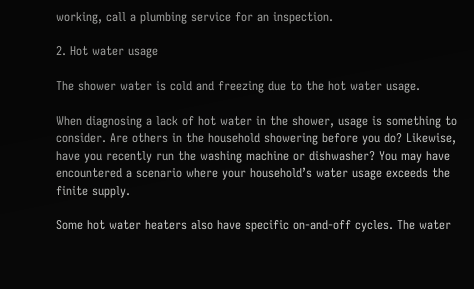working, call a plumbing service for an inspection.

2. Hot water usage

The shower water is cold and freezing due to the hot water usage.

When diagnosing a lack of hot water in the shower, usage is something to consider. Are others in the household showering before you do? Likewise, have you recently run the washing machine or dishwasher? You may have encountered a scenario where your household’s water usage exceeds the finite supply.

Some hot water heaters also have specific on-and-off cycles. The water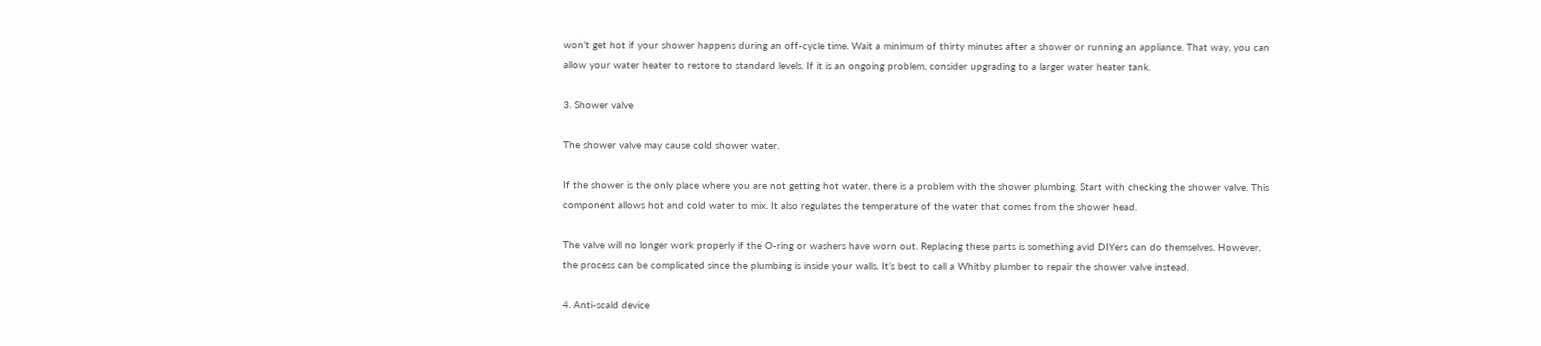won’t get hot if your shower happens during an off-cycle time. Wait a minimum of thirty minutes after a shower or running an appliance. That way, you can allow your water heater to restore to standard levels. If it is an ongoing problem, consider upgrading to a larger water heater tank.

3. Shower valve

The shower valve may cause cold shower water.

If the shower is the only place where you are not getting hot water, there is a problem with the shower plumbing. Start with checking the shower valve. This component allows hot and cold water to mix. It also regulates the temperature of the water that comes from the shower head.

The valve will no longer work properly if the O-ring or washers have worn out. Replacing these parts is something avid DIYers can do themselves. However, the process can be complicated since the plumbing is inside your walls. It’s best to call a Whitby plumber to repair the shower valve instead.

4. Anti-scald device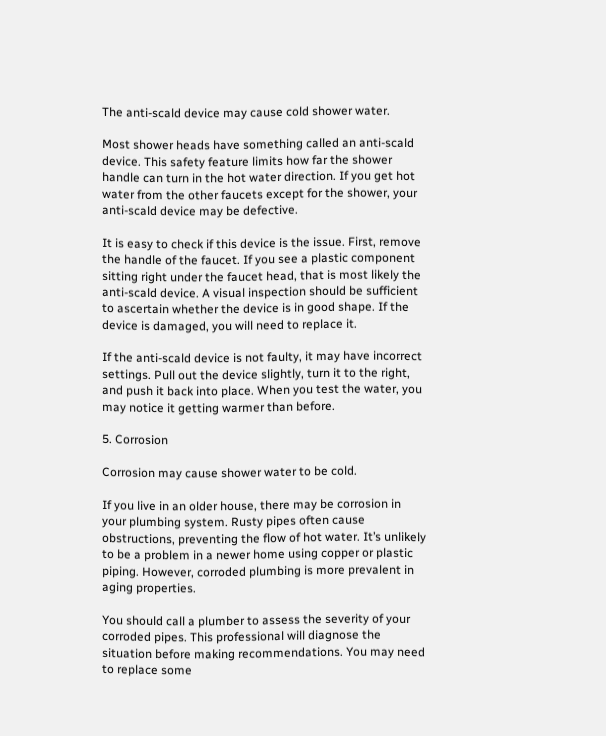The anti-scald device may cause cold shower water.

Most shower heads have something called an anti-scald device. This safety feature limits how far the shower handle can turn in the hot water direction. If you get hot water from the other faucets except for the shower, your anti-scald device may be defective.

It is easy to check if this device is the issue. First, remove the handle of the faucet. If you see a plastic component sitting right under the faucet head, that is most likely the anti-scald device. A visual inspection should be sufficient to ascertain whether the device is in good shape. If the device is damaged, you will need to replace it.

If the anti-scald device is not faulty, it may have incorrect settings. Pull out the device slightly, turn it to the right, and push it back into place. When you test the water, you may notice it getting warmer than before.

5. Corrosion

Corrosion may cause shower water to be cold.

If you live in an older house, there may be corrosion in your plumbing system. Rusty pipes often cause obstructions, preventing the flow of hot water. It’s unlikely to be a problem in a newer home using copper or plastic piping. However, corroded plumbing is more prevalent in aging properties.

You should call a plumber to assess the severity of your corroded pipes. This professional will diagnose the situation before making recommendations. You may need to replace some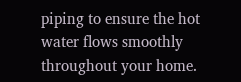piping to ensure the hot water flows smoothly throughout your home.